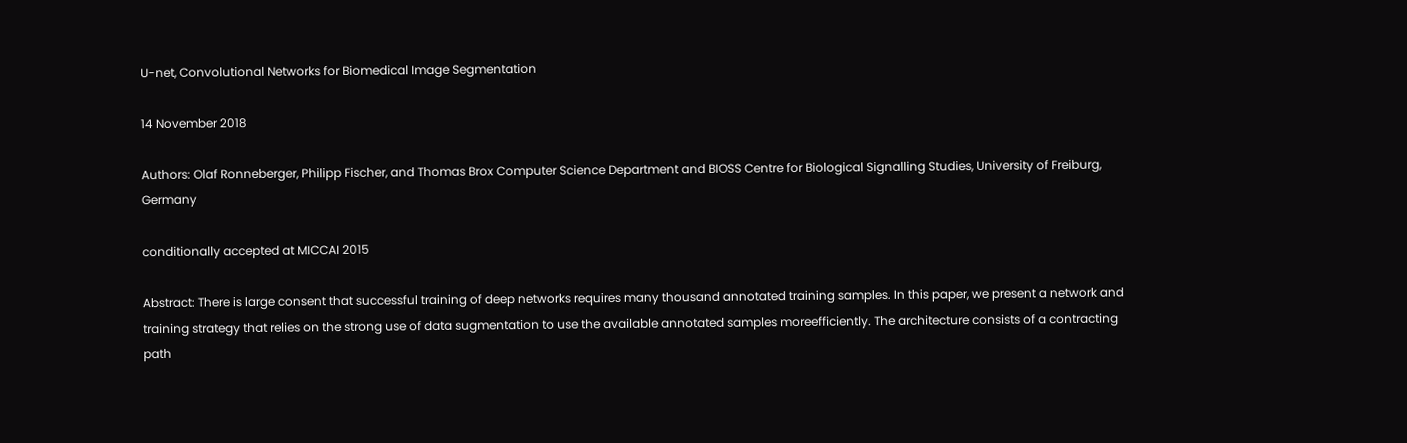U-net, Convolutional Networks for Biomedical Image Segmentation

14 November 2018

Authors: Olaf Ronneberger, Philipp Fischer, and Thomas Brox Computer Science Department and BIOSS Centre for Biological Signalling Studies, University of Freiburg, Germany

conditionally accepted at MICCAI 2015

Abstract: There is large consent that successful training of deep networks requires many thousand annotated training samples. In this paper, we present a network and training strategy that relies on the strong use of data sugmentation to use the available annotated samples moreefficiently. The architecture consists of a contracting path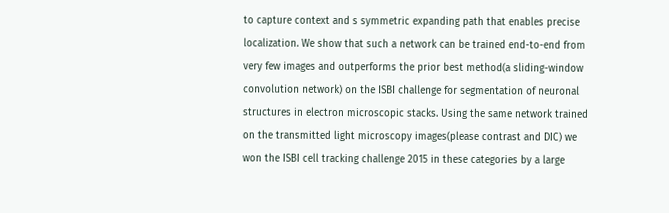to capture context and s symmetric expanding path that enables precise localization. We show that such a network can be trained end-to-end from very few images and outperforms the prior best method(a sliding-window convolution network) on the ISBI challenge for segmentation of neuronal structures in electron microscopic stacks. Using the same network trained on the transmitted light microscopy images(please contrast and DIC) we won the ISBI cell tracking challenge 2015 in these categories by a large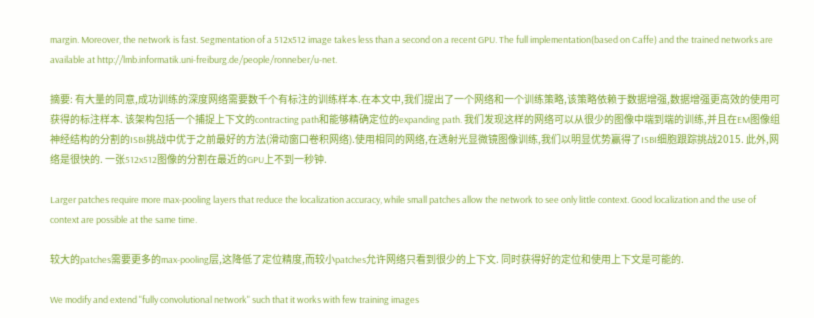margin. Moreover, the network is fast. Segmentation of a 512x512 image takes less than a second on a recent GPU. The full implementation(based on Caffe) and the trained networks are available at http://lmb.informatik.uni-freiburg.de/people/ronneber/u-net.

摘要: 有大量的同意,成功训练的深度网络需要数千个有标注的训练样本.在本文中,我们提出了一个网络和一个训练策略,该策略依赖于数据增强,数据增强更高效的使用可获得的标注样本. 该架构包括一个捕捉上下文的contracting path和能够精确定位的expanding path. 我们发现这样的网络可以从很少的图像中端到端的训练,并且在EM图像组神经结构的分割的ISBI挑战中优于之前最好的方法(滑动窗口卷积网络).使用相同的网络,在透射光显微镜图像训练,我们以明显优势赢得了ISBI细胞跟踪挑战2015. 此外,网络是很快的. 一张512x512图像的分割在最近的GPU上不到一秒钟.

Larger patches require more max-pooling layers that reduce the localization accuracy, while small patches allow the network to see only little context. Good localization and the use of context are possible at the same time.

较大的patches需要更多的max-pooling层,这降低了定位精度,而较小patches允许网络只看到很少的上下文. 同时获得好的定位和使用上下文是可能的.

We modify and extend "fully convolutional network" such that it works with few training images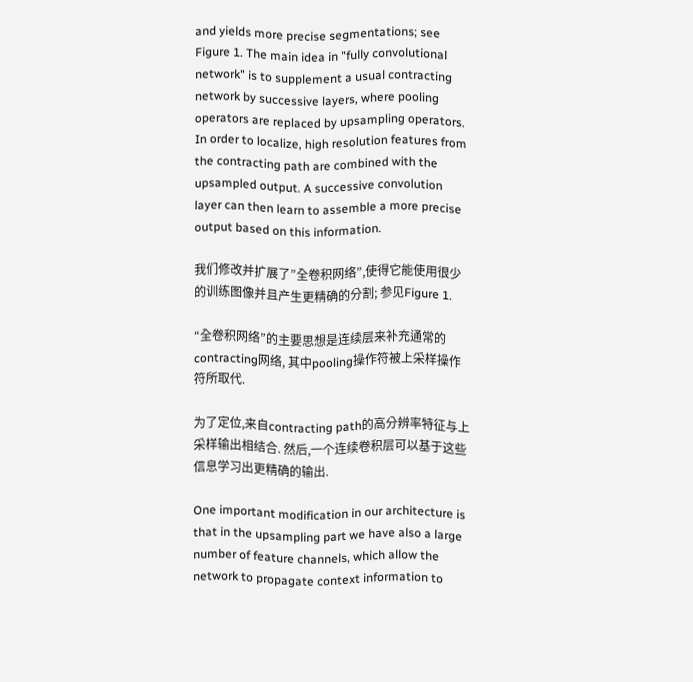and yields more precise segmentations; see Figure 1. The main idea in "fully convolutional network" is to supplement a usual contracting network by successive layers, where pooling operators are replaced by upsampling operators. In order to localize, high resolution features from the contracting path are combined with the upsampled output. A successive convolution layer can then learn to assemble a more precise output based on this information.

我们修改并扩展了”全卷积网络”,使得它能使用很少的训练图像并且产生更精确的分割; 参见Figure 1.

“全卷积网络”的主要思想是连续层来补充通常的contracting网络, 其中pooling操作符被上采样操作符所取代.

为了定位,来自contracting path的高分辨率特征与上采样输出相结合. 然后,一个连续卷积层可以基于这些信息学习出更精确的输出.

One important modification in our architecture is that in the upsampling part we have also a large number of feature channels, which allow the network to propagate context information to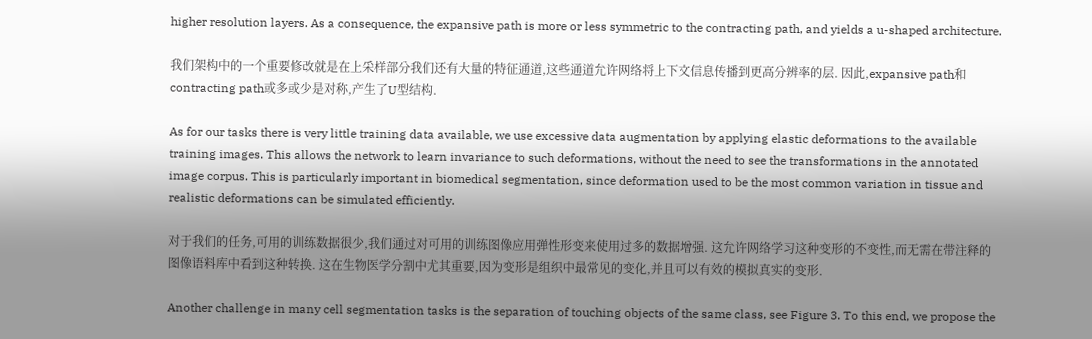higher resolution layers. As a consequence, the expansive path is more or less symmetric to the contracting path, and yields a u-shaped architecture.

我们架构中的一个重要修改就是在上采样部分我们还有大量的特征通道,这些通道允许网络将上下文信息传播到更高分辨率的层. 因此,expansive path和contracting path或多或少是对称,产生了U型结构.

As for our tasks there is very little training data available, we use excessive data augmentation by applying elastic deformations to the available training images. This allows the network to learn invariance to such deformations, without the need to see the transformations in the annotated image corpus. This is particularly important in biomedical segmentation, since deformation used to be the most common variation in tissue and realistic deformations can be simulated efficiently.

对于我们的任务,可用的训练数据很少,我们通过对可用的训练图像应用弹性形变来使用过多的数据增强. 这允许网络学习这种变形的不变性,而无需在带注释的图像语料库中看到这种转换. 这在生物医学分割中尤其重要,因为变形是组织中最常见的变化,并且可以有效的模拟真实的变形.

Another challenge in many cell segmentation tasks is the separation of touching objects of the same class, see Figure 3. To this end, we propose the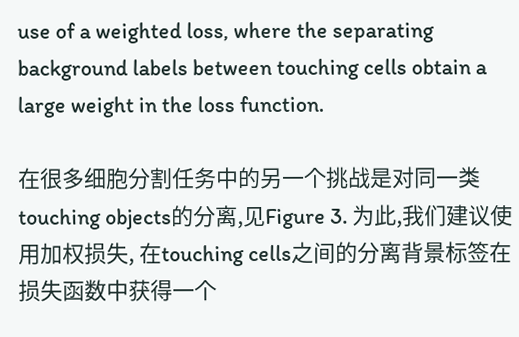use of a weighted loss, where the separating background labels between touching cells obtain a large weight in the loss function.

在很多细胞分割任务中的另一个挑战是对同一类touching objects的分离,见Figure 3. 为此,我们建议使用加权损失, 在touching cells之间的分离背景标签在损失函数中获得一个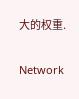大的权重.

Network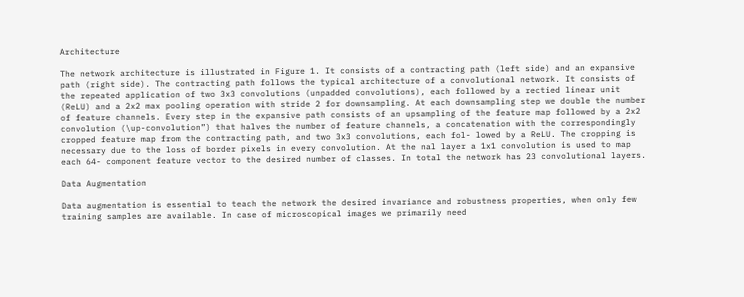Architecture

The network architecture is illustrated in Figure 1. It consists of a contracting path (left side) and an expansive path (right side). The contracting path follows the typical architecture of a convolutional network. It consists of the repeated application of two 3x3 convolutions (unpadded convolutions), each followed by a rectied linear unit (ReLU) and a 2x2 max pooling operation with stride 2 for downsampling. At each downsampling step we double the number of feature channels. Every step in the expansive path consists of an upsampling of the feature map followed by a 2x2 convolution (\up-convolution”) that halves the number of feature channels, a concatenation with the correspondingly cropped feature map from the contracting path, and two 3x3 convolutions, each fol- lowed by a ReLU. The cropping is necessary due to the loss of border pixels in every convolution. At the nal layer a 1x1 convolution is used to map each 64- component feature vector to the desired number of classes. In total the network has 23 convolutional layers.

Data Augmentation

Data augmentation is essential to teach the network the desired invariance and robustness properties, when only few training samples are available. In case of microscopical images we primarily need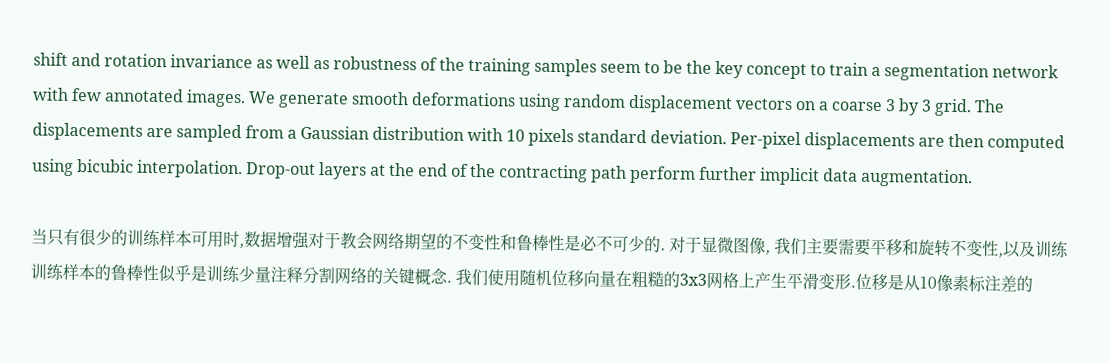shift and rotation invariance as well as robustness of the training samples seem to be the key concept to train a segmentation network with few annotated images. We generate smooth deformations using random displacement vectors on a coarse 3 by 3 grid. The displacements are sampled from a Gaussian distribution with 10 pixels standard deviation. Per-pixel displacements are then computed using bicubic interpolation. Drop-out layers at the end of the contracting path perform further implicit data augmentation.

当只有很少的训练样本可用时,数据增强对于教会网络期望的不变性和鲁棒性是必不可少的. 对于显微图像, 我们主要需要平移和旋转不变性,以及训练训练样本的鲁棒性似乎是训练少量注释分割网络的关键概念. 我们使用随机位移向量在粗糙的3x3网格上产生平滑变形.位移是从10像素标注差的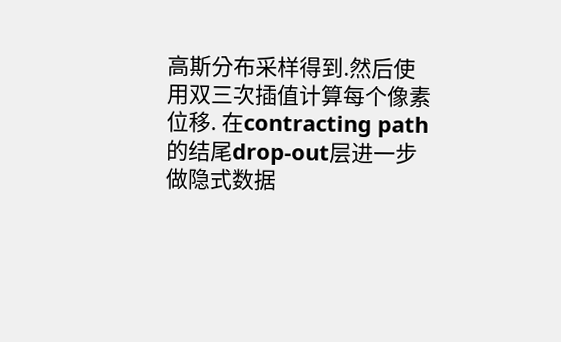高斯分布采样得到.然后使用双三次插值计算每个像素位移. 在contracting path的结尾drop-out层进一步做隐式数据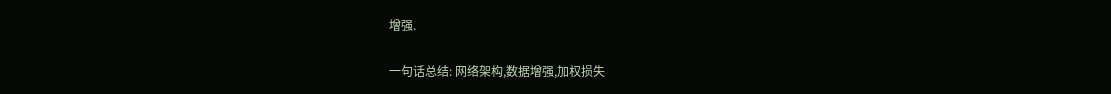增强.

一句话总结: 网络架构,数据增强,加权损失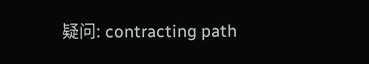疑问: contracting path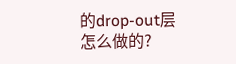的drop-out层怎么做的?